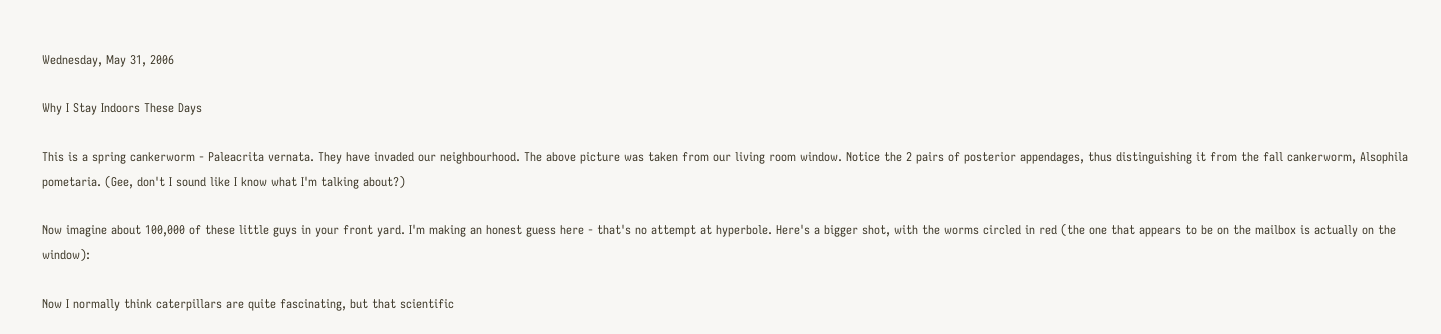Wednesday, May 31, 2006

Why I Stay Indoors These Days

This is a spring cankerworm - Paleacrita vernata. They have invaded our neighbourhood. The above picture was taken from our living room window. Notice the 2 pairs of posterior appendages, thus distinguishing it from the fall cankerworm, Alsophila pometaria. (Gee, don't I sound like I know what I'm talking about?)

Now imagine about 100,000 of these little guys in your front yard. I'm making an honest guess here - that's no attempt at hyperbole. Here's a bigger shot, with the worms circled in red (the one that appears to be on the mailbox is actually on the window):

Now I normally think caterpillars are quite fascinating, but that scientific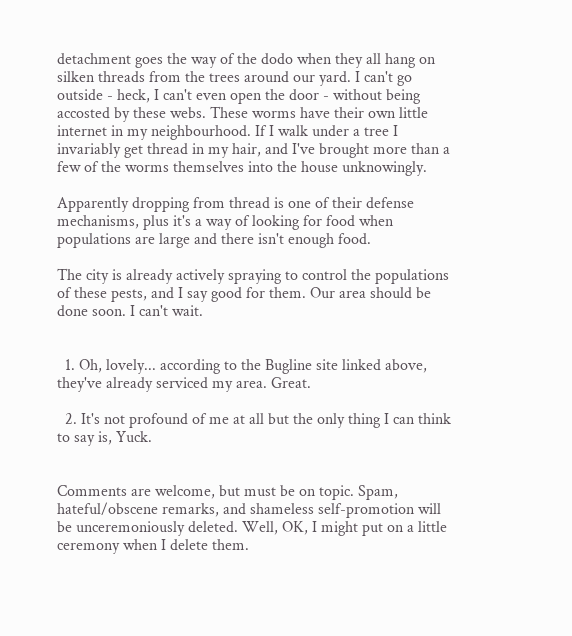detachment goes the way of the dodo when they all hang on silken threads from the trees around our yard. I can't go outside - heck, I can't even open the door - without being accosted by these webs. These worms have their own little internet in my neighbourhood. If I walk under a tree I invariably get thread in my hair, and I've brought more than a few of the worms themselves into the house unknowingly.

Apparently dropping from thread is one of their defense mechanisms, plus it's a way of looking for food when populations are large and there isn't enough food.

The city is already actively spraying to control the populations of these pests, and I say good for them. Our area should be done soon. I can't wait.


  1. Oh, lovely... according to the Bugline site linked above, they've already serviced my area. Great.

  2. It's not profound of me at all but the only thing I can think to say is, Yuck.


Comments are welcome, but must be on topic. Spam, hateful/obscene remarks, and shameless self-promotion will be unceremoniously deleted. Well, OK, I might put on a little ceremony when I delete them.